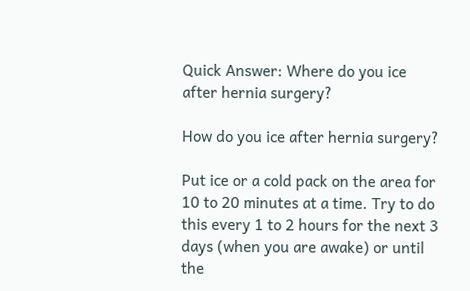Quick Answer: Where do you ice after hernia surgery?

How do you ice after hernia surgery?

Put ice or a cold pack on the area for 10 to 20 minutes at a time. Try to do this every 1 to 2 hours for the next 3 days (when you are awake) or until the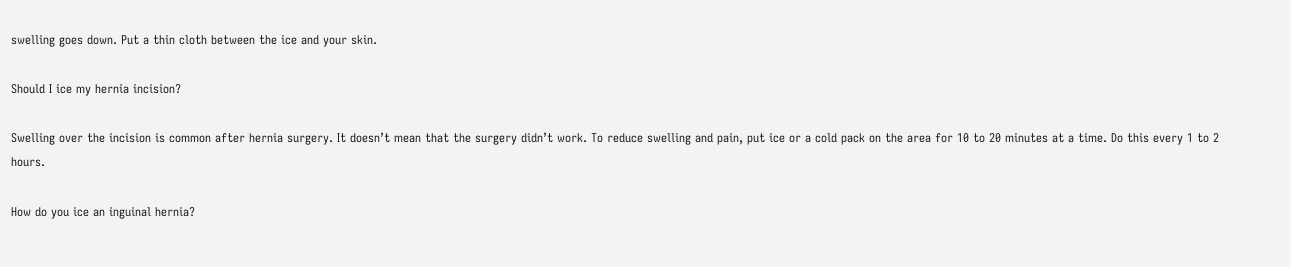swelling goes down. Put a thin cloth between the ice and your skin.

Should I ice my hernia incision?

Swelling over the incision is common after hernia surgery. It doesn’t mean that the surgery didn’t work. To reduce swelling and pain, put ice or a cold pack on the area for 10 to 20 minutes at a time. Do this every 1 to 2 hours.

How do you ice an inguinal hernia?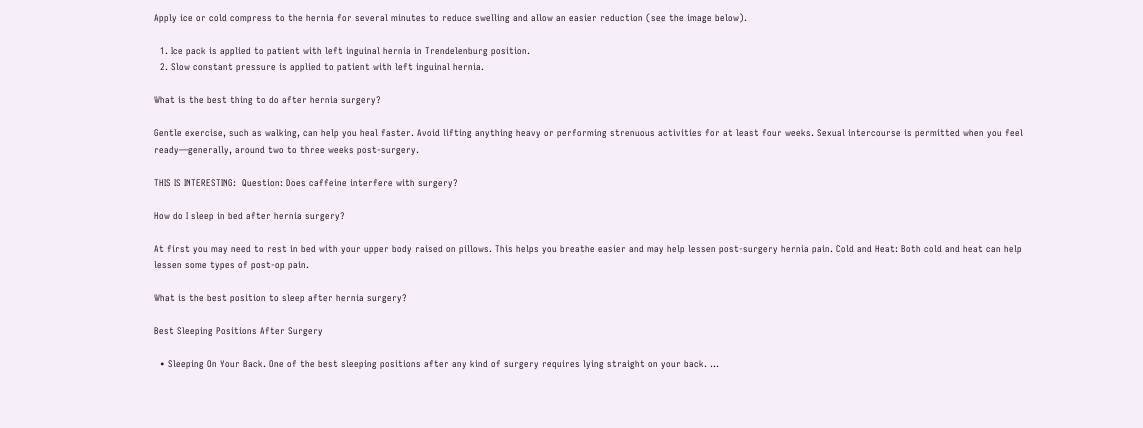Apply ice or cold compress to the hernia for several minutes to reduce swelling and allow an easier reduction (see the image below).

  1. Ice pack is applied to patient with left inguinal hernia in Trendelenburg position.
  2. Slow constant pressure is applied to patient with left inguinal hernia.

What is the best thing to do after hernia surgery?

Gentle exercise, such as walking, can help you heal faster. Avoid lifting anything heavy or performing strenuous activities for at least four weeks. Sexual intercourse is permitted when you feel ready—generally, around two to three weeks post-surgery.

THIS IS INTERESTING:  Question: Does caffeine interfere with surgery?

How do I sleep in bed after hernia surgery?

At first you may need to rest in bed with your upper body raised on pillows. This helps you breathe easier and may help lessen post-surgery hernia pain. Cold and Heat: Both cold and heat can help lessen some types of post-op pain.

What is the best position to sleep after hernia surgery?

Best Sleeping Positions After Surgery

  • Sleeping On Your Back. One of the best sleeping positions after any kind of surgery requires lying straight on your back. …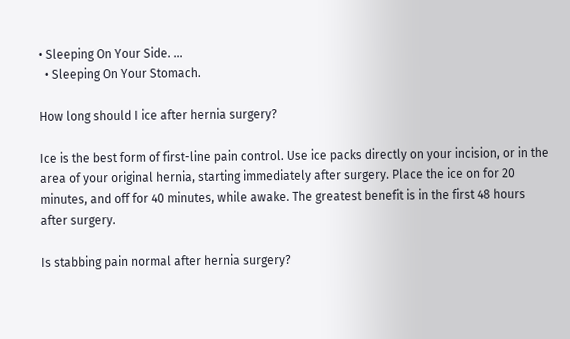• Sleeping On Your Side. …
  • Sleeping On Your Stomach.

How long should I ice after hernia surgery?

Ice is the best form of first-line pain control. Use ice packs directly on your incision, or in the area of your original hernia, starting immediately after surgery. Place the ice on for 20 minutes, and off for 40 minutes, while awake. The greatest benefit is in the first 48 hours after surgery.

Is stabbing pain normal after hernia surgery?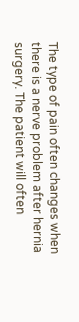The type of pain often changes when there is a nerve problem after hernia surgery. The patient will often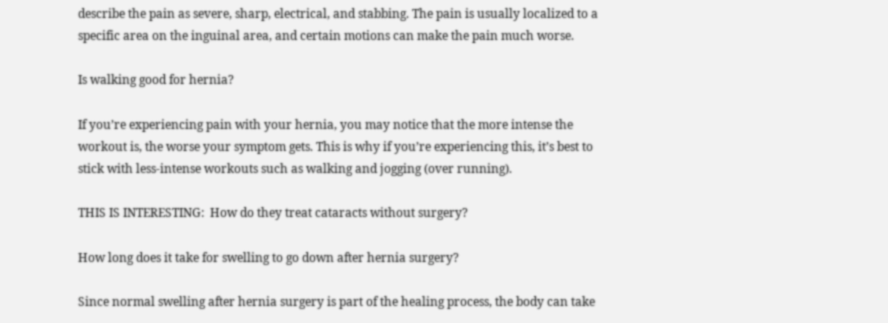describe the pain as severe, sharp, electrical, and stabbing. The pain is usually localized to a specific area on the inguinal area, and certain motions can make the pain much worse.

Is walking good for hernia?

If you’re experiencing pain with your hernia, you may notice that the more intense the workout is, the worse your symptom gets. This is why if you’re experiencing this, it’s best to stick with less-intense workouts such as walking and jogging (over running).

THIS IS INTERESTING:  How do they treat cataracts without surgery?

How long does it take for swelling to go down after hernia surgery?

Since normal swelling after hernia surgery is part of the healing process, the body can take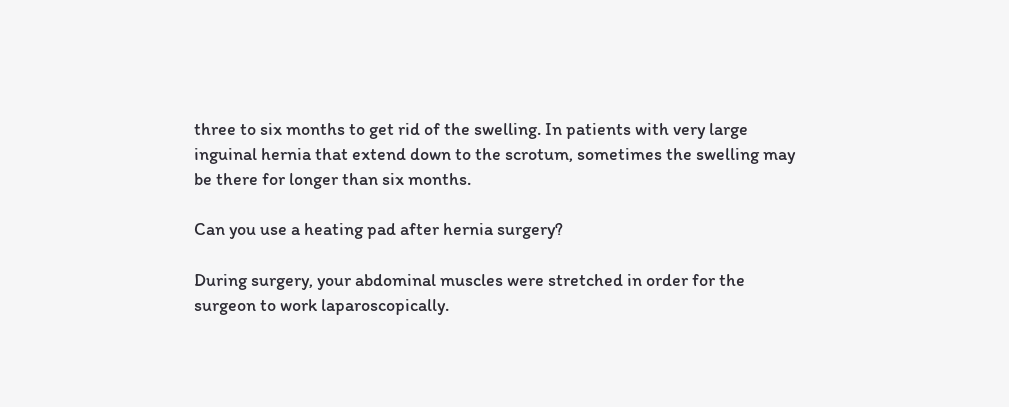three to six months to get rid of the swelling. In patients with very large inguinal hernia that extend down to the scrotum, sometimes the swelling may be there for longer than six months.

Can you use a heating pad after hernia surgery?

During surgery, your abdominal muscles were stretched in order for the surgeon to work laparoscopically.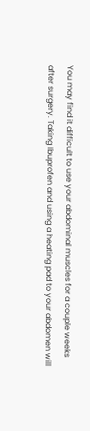You may find it difficult to use your abdominal muscles for a couple weeks after surgery. Taking Ibuprofen and using a heating pad to your abdomen will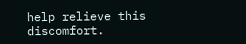help relieve this discomfort.